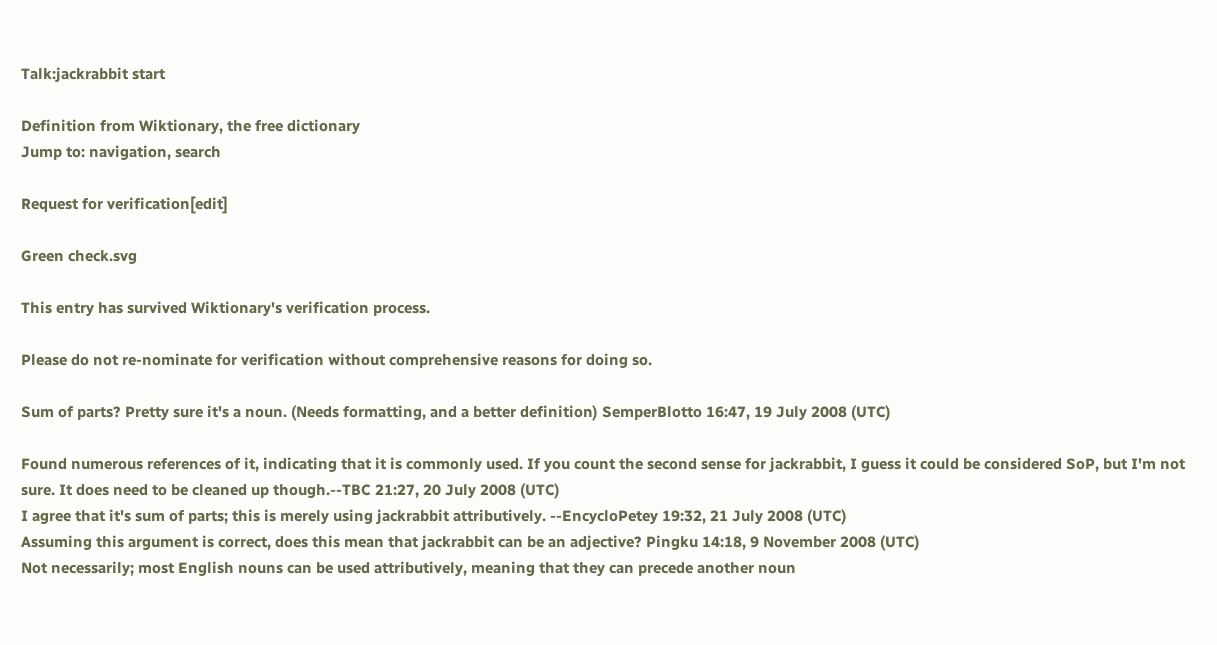Talk:jackrabbit start

Definition from Wiktionary, the free dictionary
Jump to: navigation, search

Request for verification[edit]

Green check.svg

This entry has survived Wiktionary's verification process.

Please do not re-nominate for verification without comprehensive reasons for doing so.

Sum of parts? Pretty sure it's a noun. (Needs formatting, and a better definition) SemperBlotto 16:47, 19 July 2008 (UTC)

Found numerous references of it, indicating that it is commonly used. If you count the second sense for jackrabbit, I guess it could be considered SoP, but I'm not sure. It does need to be cleaned up though.--TBC 21:27, 20 July 2008 (UTC)
I agree that it's sum of parts; this is merely using jackrabbit attributively. --EncycloPetey 19:32, 21 July 2008 (UTC)
Assuming this argument is correct, does this mean that jackrabbit can be an adjective? Pingku 14:18, 9 November 2008 (UTC)
Not necessarily; most English nouns can be used attributively, meaning that they can precede another noun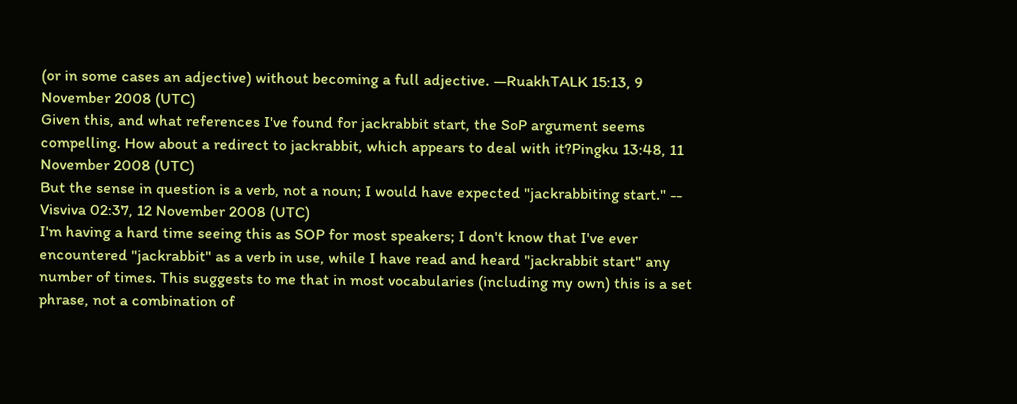(or in some cases an adjective) without becoming a full adjective. —RuakhTALK 15:13, 9 November 2008 (UTC)
Given this, and what references I've found for jackrabbit start, the SoP argument seems compelling. How about a redirect to jackrabbit, which appears to deal with it?Pingku 13:48, 11 November 2008 (UTC)
But the sense in question is a verb, not a noun; I would have expected "jackrabbiting start." -- Visviva 02:37, 12 November 2008 (UTC)
I'm having a hard time seeing this as SOP for most speakers; I don't know that I've ever encountered "jackrabbit" as a verb in use, while I have read and heard "jackrabbit start" any number of times. This suggests to me that in most vocabularies (including my own) this is a set phrase, not a combination of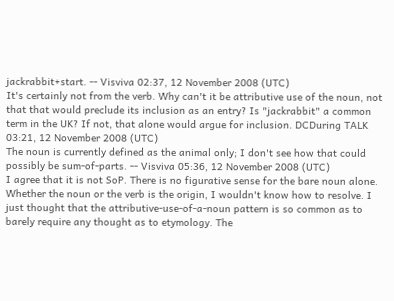jackrabbit+start. -- Visviva 02:37, 12 November 2008 (UTC)
It's certainly not from the verb. Why can't it be attributive use of the noun, not that that would preclude its inclusion as an entry? Is "jackrabbit" a common term in the UK? If not, that alone would argue for inclusion. DCDuring TALK 03:21, 12 November 2008 (UTC)
The noun is currently defined as the animal only; I don't see how that could possibly be sum-of-parts. -- Visviva 05:36, 12 November 2008 (UTC)
I agree that it is not SoP. There is no figurative sense for the bare noun alone. Whether the noun or the verb is the origin, I wouldn't know how to resolve. I just thought that the attributive-use-of-a-noun pattern is so common as to barely require any thought as to etymology. The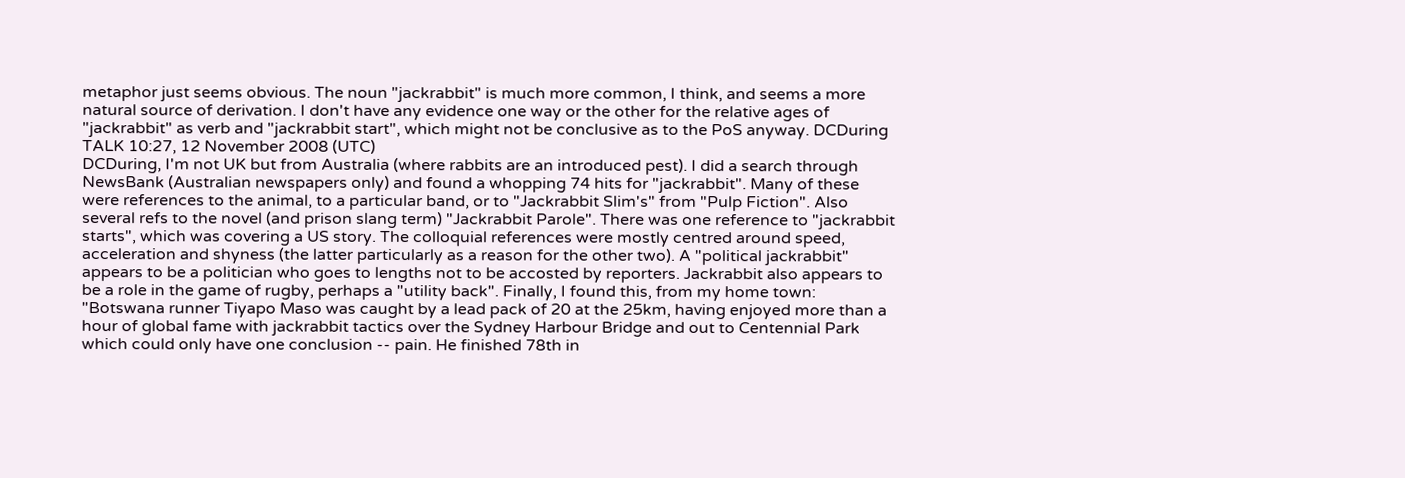metaphor just seems obvious. The noun "jackrabbit" is much more common, I think, and seems a more natural source of derivation. I don't have any evidence one way or the other for the relative ages of "jackrabbit" as verb and "jackrabbit start", which might not be conclusive as to the PoS anyway. DCDuring TALK 10:27, 12 November 2008 (UTC)
DCDuring, I'm not UK but from Australia (where rabbits are an introduced pest). I did a search through NewsBank (Australian newspapers only) and found a whopping 74 hits for "jackrabbit". Many of these were references to the animal, to a particular band, or to "Jackrabbit Slim's" from "Pulp Fiction". Also several refs to the novel (and prison slang term) "Jackrabbit Parole". There was one reference to "jackrabbit starts", which was covering a US story. The colloquial references were mostly centred around speed, acceleration and shyness (the latter particularly as a reason for the other two). A "political jackrabbit" appears to be a politician who goes to lengths not to be accosted by reporters. Jackrabbit also appears to be a role in the game of rugby, perhaps a "utility back". Finally, I found this, from my home town:
"Botswana runner Tiyapo Maso was caught by a lead pack of 20 at the 25km, having enjoyed more than a hour of global fame with jackrabbit tactics over the Sydney Harbour Bridge and out to Centennial Park which could only have one conclusion -- pain. He finished 78th in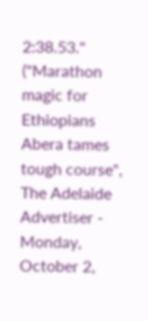2:38.53." ("Marathon magic for Ethiopians Abera tames tough course", The Adelaide Advertiser - Monday, October 2,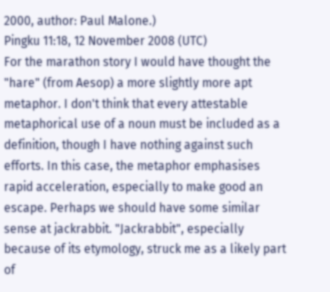2000, author: Paul Malone.)
Pingku 11:18, 12 November 2008 (UTC)
For the marathon story I would have thought the "hare" (from Aesop) a more slightly more apt metaphor. I don't think that every attestable metaphorical use of a noun must be included as a definition, though I have nothing against such efforts. In this case, the metaphor emphasises rapid acceleration, especially to make good an escape. Perhaps we should have some similar sense at jackrabbit. "Jackrabbit", especially because of its etymology, struck me as a likely part of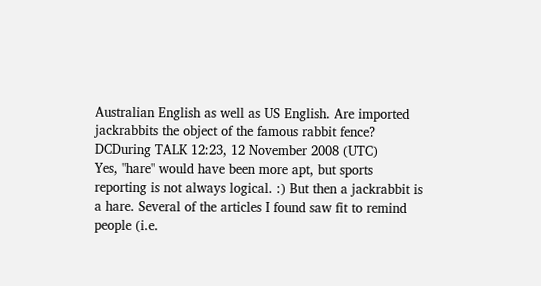Australian English as well as US English. Are imported jackrabbits the object of the famous rabbit fence? DCDuring TALK 12:23, 12 November 2008 (UTC)
Yes, "hare" would have been more apt, but sports reporting is not always logical. :) But then a jackrabbit is a hare. Several of the articles I found saw fit to remind people (i.e.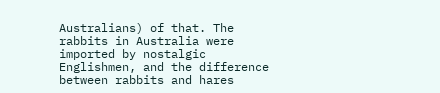Australians) of that. The rabbits in Australia were imported by nostalgic Englishmen, and the difference between rabbits and hares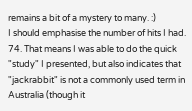remains a bit of a mystery to many. :)
I should emphasise the number of hits I had. 74. That means I was able to do the quick "study" I presented, but also indicates that "jackrabbit" is not a commonly used term in Australia (though it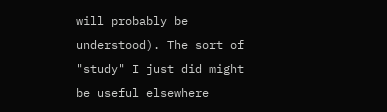will probably be understood). The sort of "study" I just did might be useful elsewhere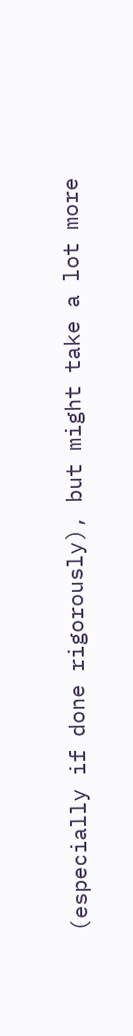(especially if done rigorously), but might take a lot more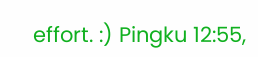effort. :) Pingku 12:55,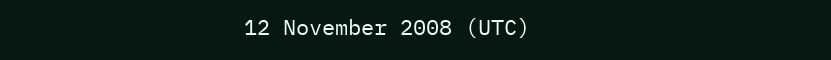12 November 2008 (UTC)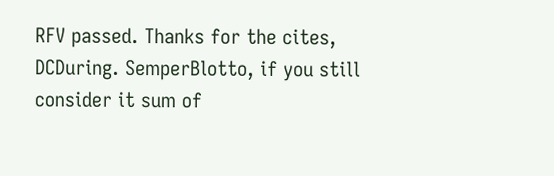RFV passed. Thanks for the cites, DCDuring. SemperBlotto, if you still consider it sum of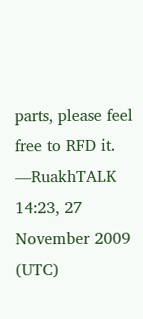parts, please feel free to RFD it. —RuakhTALK 14:23, 27 November 2009 (UTC)